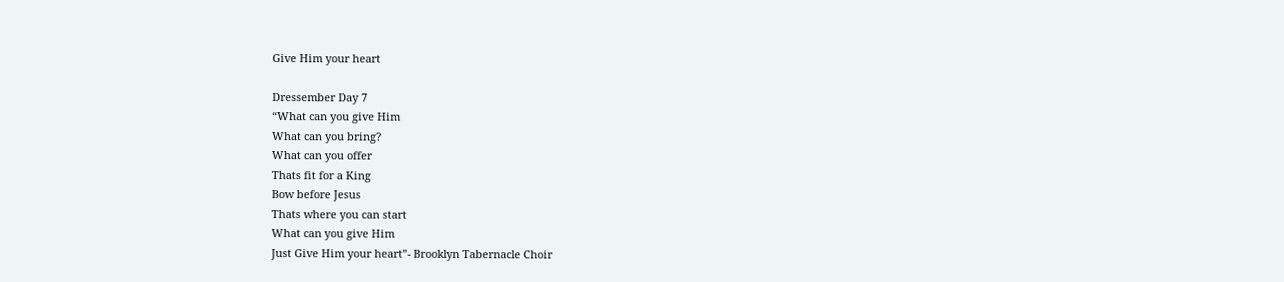Give Him your heart

Dressember Day 7
“What can you give Him
What can you bring?
What can you offer
Thats fit for a King
Bow before Jesus
Thats where you can start
What can you give Him
Just Give Him your heart”- Brooklyn Tabernacle Choir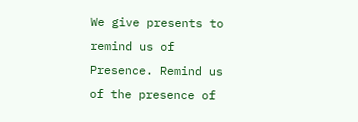We give presents to remind us of Presence. Remind us of the presence of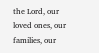the Lord, our loved ones, our families, our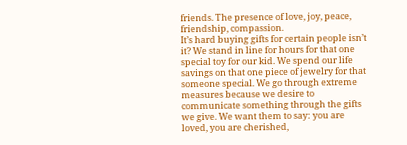friends. The presence of love, joy, peace, friendship, compassion.
It’s hard buying gifts for certain people isn’t it? We stand in line for hours for that one special toy for our kid. We spend our life savings on that one piece of jewelry for that someone special. We go through extreme measures because we desire to communicate something through the gifts we give. We want them to say: you are loved, you are cherished,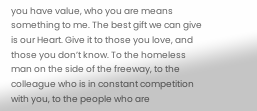you have value, who you are means something to me. The best gift we can give is our Heart. Give it to those you love, and those you don’t know. To the homeless man on the side of the freeway, to the colleague who is in constant competition with you, to the people who are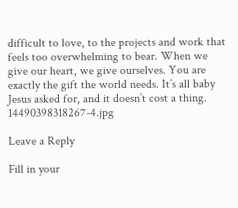difficult to love, to the projects and work that feels too overwhelming to bear. When we give our heart, we give ourselves. You are exactly the gift the world needs. It’s all baby Jesus asked for, and it doesn’t cost a thing. 14490398318267-4.jpg

Leave a Reply

Fill in your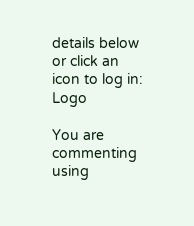details below or click an icon to log in: Logo

You are commenting using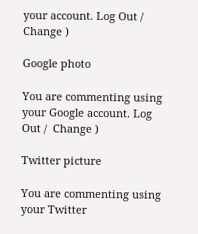your account. Log Out /  Change )

Google photo

You are commenting using your Google account. Log Out /  Change )

Twitter picture

You are commenting using your Twitter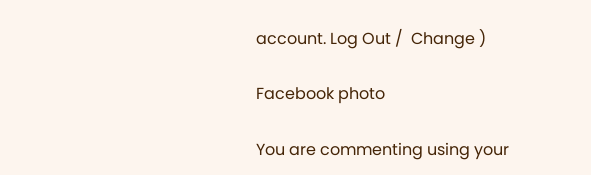account. Log Out /  Change )

Facebook photo

You are commenting using your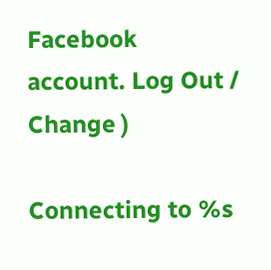Facebook account. Log Out /  Change )

Connecting to %s